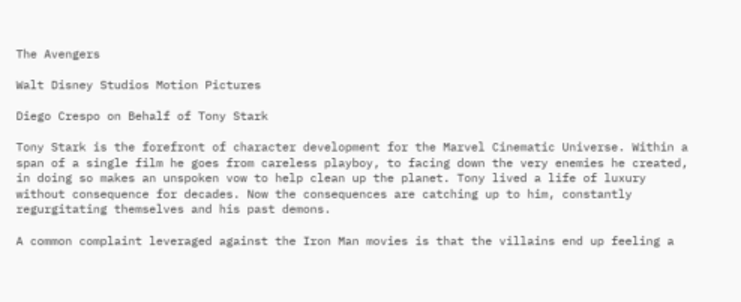The Avengers

Walt Disney Studios Motion Pictures

Diego Crespo on Behalf of Tony Stark

Tony Stark is the forefront of character development for the Marvel Cinematic Universe. Within a span of a single film he goes from careless playboy, to facing down the very enemies he created, in doing so makes an unspoken vow to help clean up the planet. Tony lived a life of luxury without consequence for decades. Now the consequences are catching up to him, constantly regurgitating themselves and his past demons.

A common complaint leveraged against the Iron Man movies is that the villains end up feeling a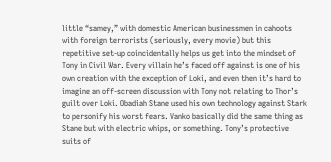little “samey,” with domestic American businessmen in cahoots with foreign terrorists (seriously, every movie) but this repetitive set-up coincidentally helps us get into the mindset of Tony in Civil War. Every villain he’s faced off against is one of his own creation with the exception of Loki, and even then it’s hard to imagine an off-screen discussion with Tony not relating to Thor’s guilt over Loki. Obadiah Stane used his own technology against Stark to personify his worst fears. Vanko basically did the same thing as Stane but with electric whips, or something. Tony’s protective suits of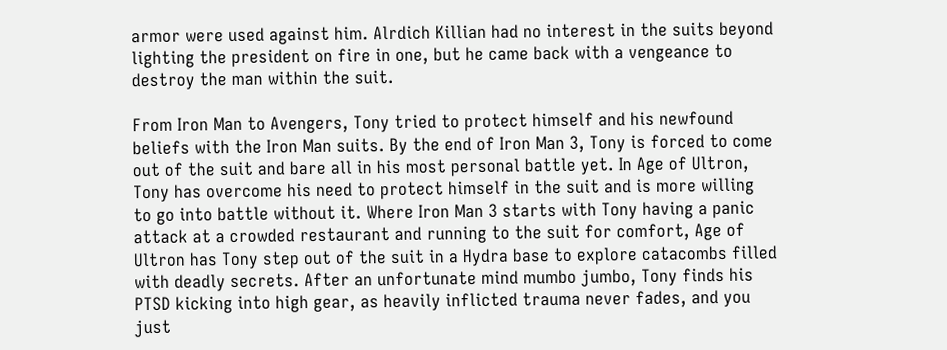armor were used against him. Alrdich Killian had no interest in the suits beyond lighting the president on fire in one, but he came back with a vengeance to destroy the man within the suit.

From Iron Man to Avengers, Tony tried to protect himself and his newfound beliefs with the Iron Man suits. By the end of Iron Man 3, Tony is forced to come out of the suit and bare all in his most personal battle yet. In Age of Ultron, Tony has overcome his need to protect himself in the suit and is more willing to go into battle without it. Where Iron Man 3 starts with Tony having a panic attack at a crowded restaurant and running to the suit for comfort, Age of Ultron has Tony step out of the suit in a Hydra base to explore catacombs filled with deadly secrets. After an unfortunate mind mumbo jumbo, Tony finds his PTSD kicking into high gear, as heavily inflicted trauma never fades, and you just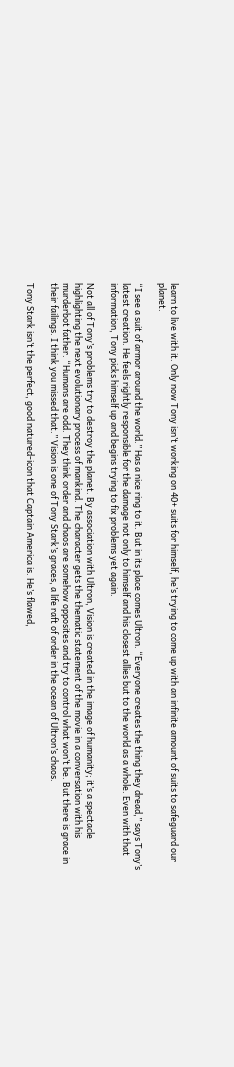learn to live with it. Only now Tony isn’t working on 40+ suits for himself, he’s trying to come up with an infinite amount of suits to safeguard our planet.

“I see a suit of armor around the world.” Has a nice ring to it. But in its place comes Ultron. “Everyone creates the thing they dread,” says Tony’s latest creation. He feels rightly responsible for the damage not only to himself and his closest allies but to the world as a whole. Even with that information, Tony picks himself up and begins trying to fix problems yet again.

Not all of Tony’s problems try to destroy the planet. By association with Ultron, Vision is created in the image of humanity; it’s a spectacle highlighting the next evolutionary process of mankind. The character gets the thematic statement of the movie in a conversation with his murderbot father. “Humans are odd. They think order and chaos are somehow opposites and try to control what won’t be. But there is grace in their failings. I think you missed that.” Vision is one of Tony Stark’s graces, a life raft of order in the ocean of Ultron’s chaos.

Tony Stark isn’t the perfect, good natured-icon that Captain America is. He’s flawed,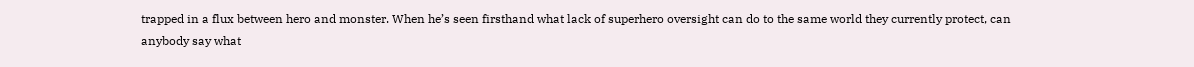trapped in a flux between hero and monster. When he’s seen firsthand what lack of superhero oversight can do to the same world they currently protect, can anybody say what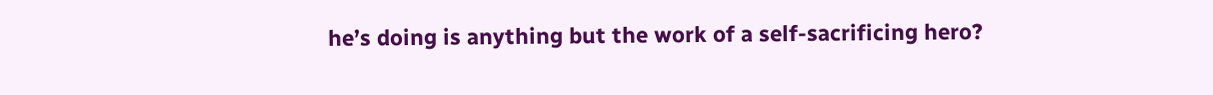he’s doing is anything but the work of a self-sacrificing hero?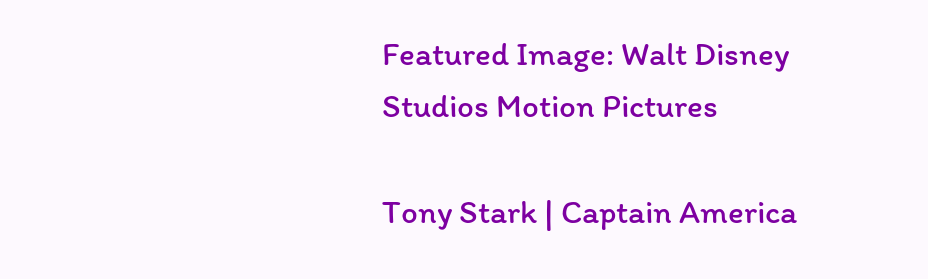Featured Image: Walt Disney Studios Motion Pictures

Tony Stark | Captain America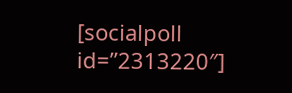[socialpoll id=”2313220″]